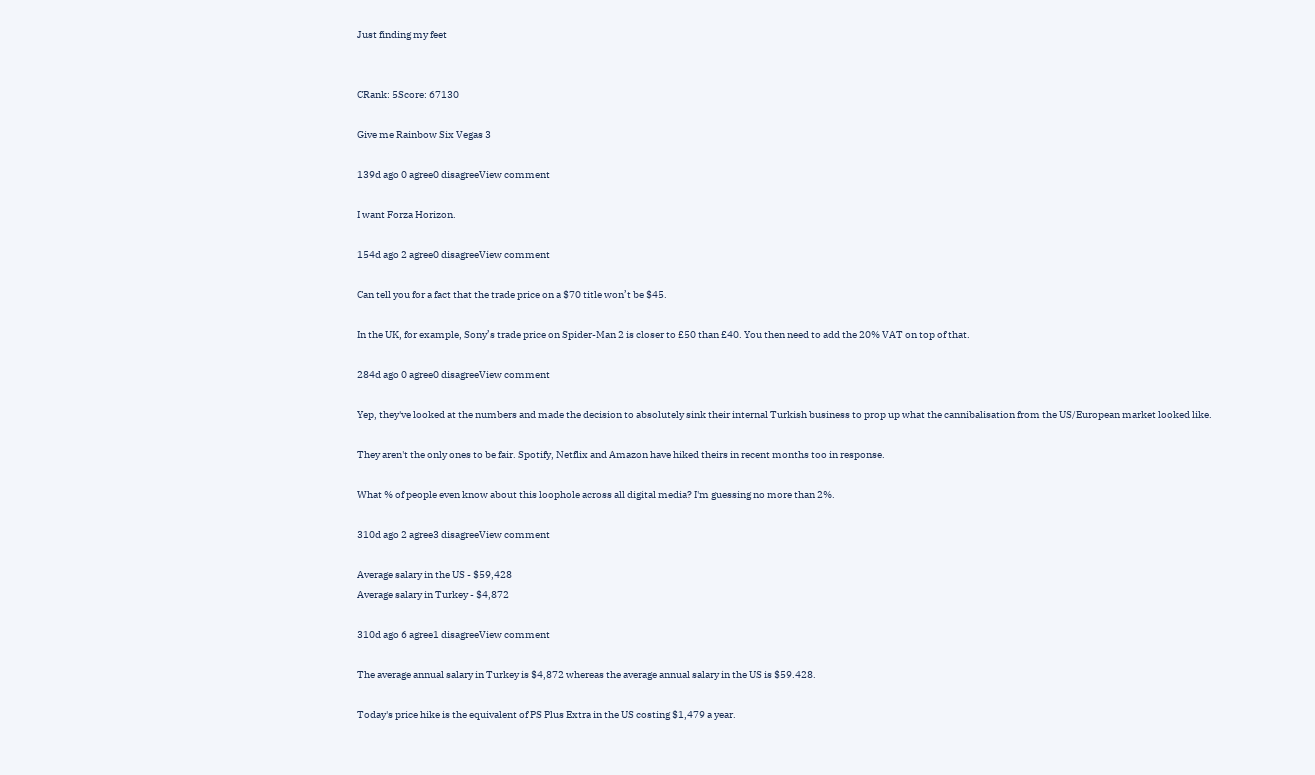Just finding my feet


CRank: 5Score: 67130

Give me Rainbow Six Vegas 3

139d ago 0 agree0 disagreeView comment

I want Forza Horizon.

154d ago 2 agree0 disagreeView comment

Can tell you for a fact that the trade price on a $70 title won’t be $45.

In the UK, for example, Sony’s trade price on Spider-Man 2 is closer to £50 than £40. You then need to add the 20% VAT on top of that.

284d ago 0 agree0 disagreeView comment

Yep, they've looked at the numbers and made the decision to absolutely sink their internal Turkish business to prop up what the cannibalisation from the US/European market looked like.

They aren't the only ones to be fair. Spotify, Netflix and Amazon have hiked theirs in recent months too in response.

What % of people even know about this loophole across all digital media? I'm guessing no more than 2%.

310d ago 2 agree3 disagreeView comment

Average salary in the US - $59,428
Average salary in Turkey - $4,872

310d ago 6 agree1 disagreeView comment

The average annual salary in Turkey is $4,872 whereas the average annual salary in the US is $59.428.

Today's price hike is the equivalent of PS Plus Extra in the US costing $1,479 a year.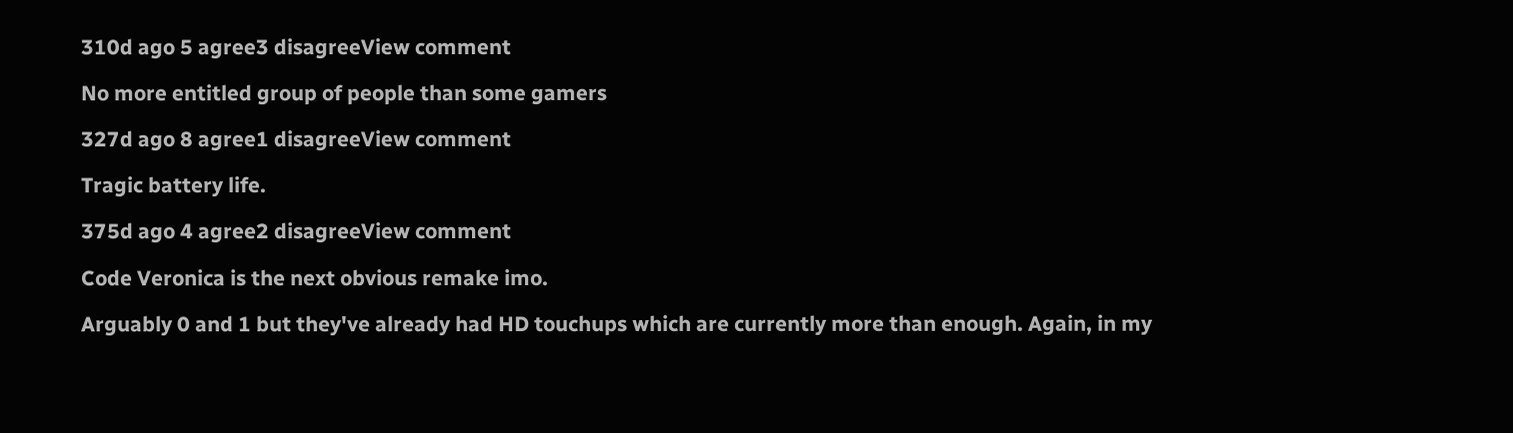310d ago 5 agree3 disagreeView comment

No more entitled group of people than some gamers

327d ago 8 agree1 disagreeView comment

Tragic battery life.

375d ago 4 agree2 disagreeView comment

Code Veronica is the next obvious remake imo.

Arguably 0 and 1 but they've already had HD touchups which are currently more than enough. Again, in my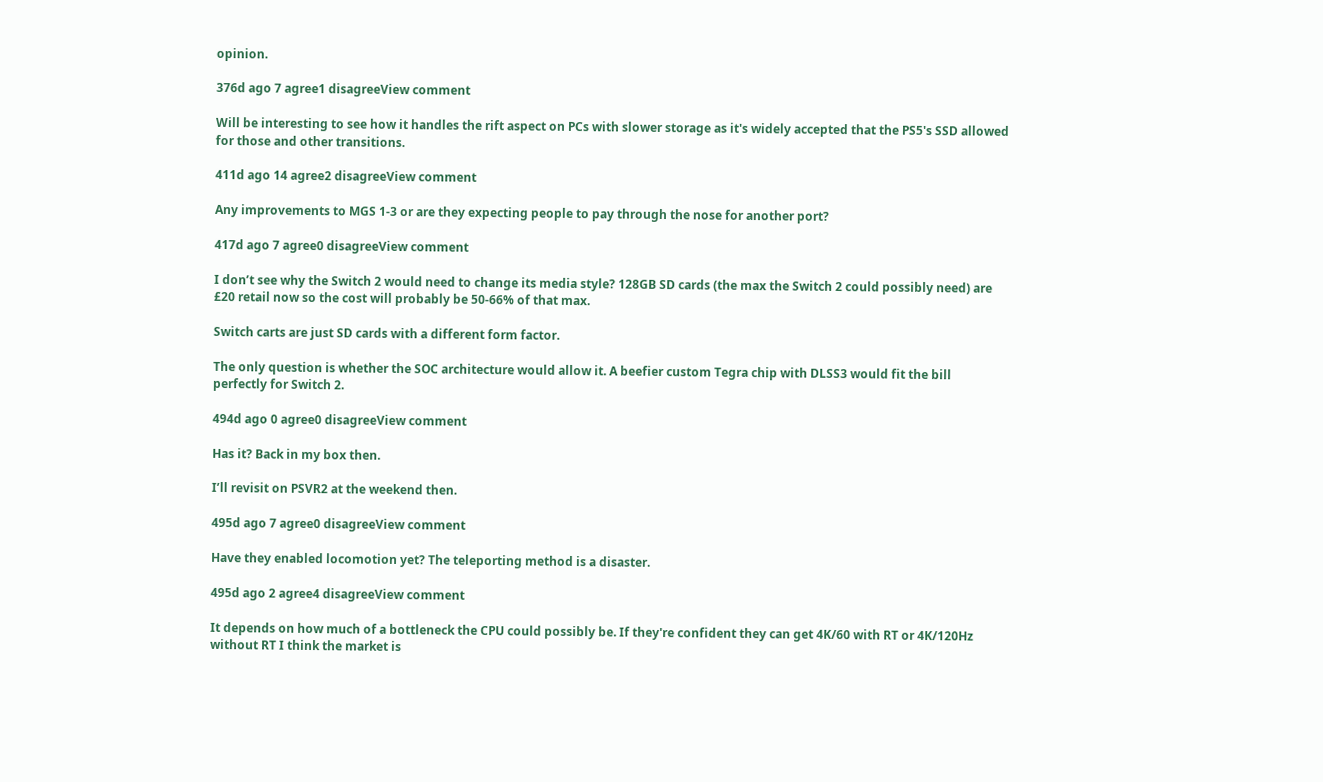opinion.

376d ago 7 agree1 disagreeView comment

Will be interesting to see how it handles the rift aspect on PCs with slower storage as it's widely accepted that the PS5's SSD allowed for those and other transitions.

411d ago 14 agree2 disagreeView comment

Any improvements to MGS 1-3 or are they expecting people to pay through the nose for another port?

417d ago 7 agree0 disagreeView comment

I don’t see why the Switch 2 would need to change its media style? 128GB SD cards (the max the Switch 2 could possibly need) are £20 retail now so the cost will probably be 50-66% of that max.

Switch carts are just SD cards with a different form factor.

The only question is whether the SOC architecture would allow it. A beefier custom Tegra chip with DLSS3 would fit the bill perfectly for Switch 2.

494d ago 0 agree0 disagreeView comment

Has it? Back in my box then.

I’ll revisit on PSVR2 at the weekend then.

495d ago 7 agree0 disagreeView comment

Have they enabled locomotion yet? The teleporting method is a disaster.

495d ago 2 agree4 disagreeView comment

It depends on how much of a bottleneck the CPU could possibly be. If they're confident they can get 4K/60 with RT or 4K/120Hz without RT I think the market is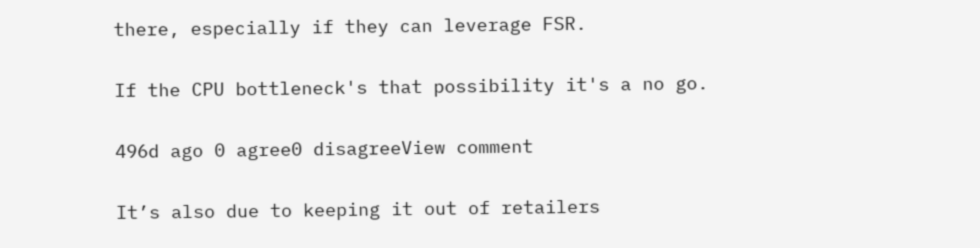there, especially if they can leverage FSR.

If the CPU bottleneck's that possibility it's a no go.

496d ago 0 agree0 disagreeView comment

It’s also due to keeping it out of retailers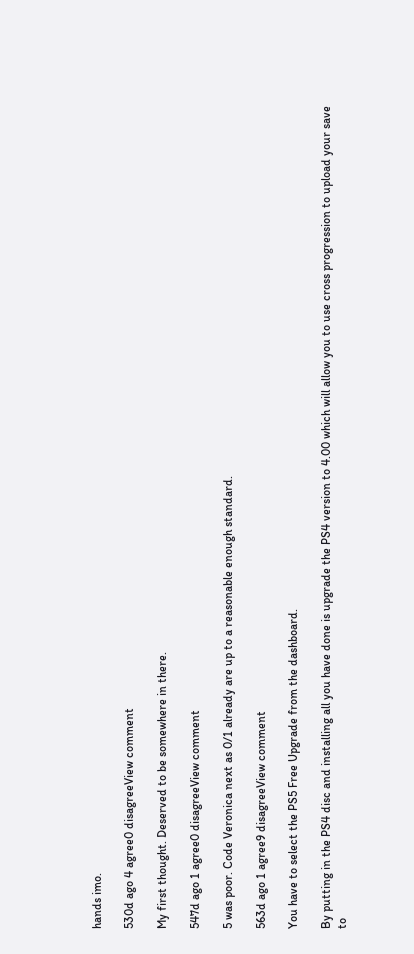hands imo.

530d ago 4 agree0 disagreeView comment

My first thought. Deserved to be somewhere in there.

547d ago 1 agree0 disagreeView comment

5 was poor. Code Veronica next as 0/1 already are up to a reasonable enough standard.

563d ago 1 agree9 disagreeView comment

You have to select the PS5 Free Upgrade from the dashboard.

By putting in the PS4 disc and installing all you have done is upgrade the PS4 version to 4.00 which will allow you to use cross progression to upload your save to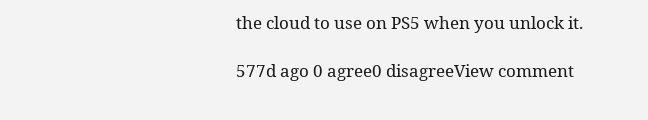the cloud to use on PS5 when you unlock it.

577d ago 0 agree0 disagreeView comment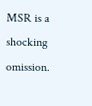MSR is a shocking omission.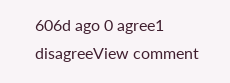606d ago 0 agree1 disagreeView comment